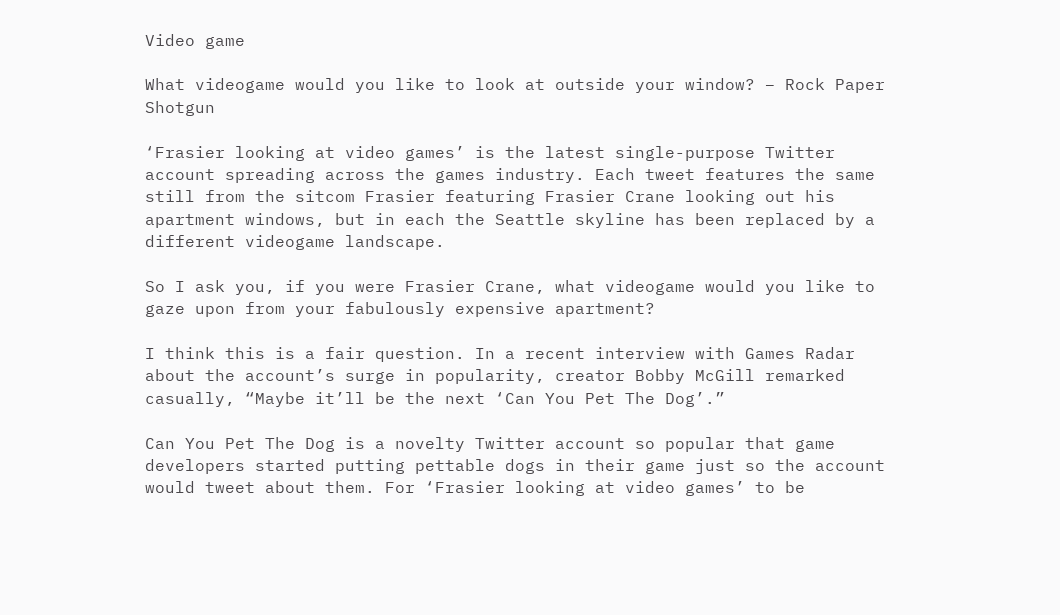Video game

What videogame would you like to look at outside your window? – Rock Paper Shotgun

‘Frasier looking at video games’ is the latest single-purpose Twitter account spreading across the games industry. Each tweet features the same still from the sitcom Frasier featuring Frasier Crane looking out his apartment windows, but in each the Seattle skyline has been replaced by a different videogame landscape.

So I ask you, if you were Frasier Crane, what videogame would you like to gaze upon from your fabulously expensive apartment?

I think this is a fair question. In a recent interview with Games Radar about the account’s surge in popularity, creator Bobby McGill remarked casually, “Maybe it’ll be the next ‘Can You Pet The Dog’.”

Can You Pet The Dog is a novelty Twitter account so popular that game developers started putting pettable dogs in their game just so the account would tweet about them. For ‘Frasier looking at video games’ to be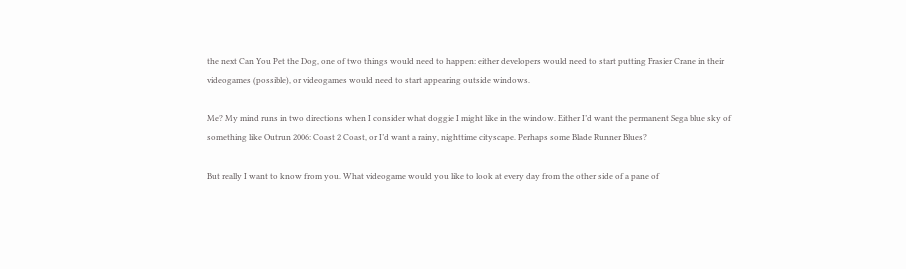the next Can You Pet the Dog, one of two things would need to happen: either developers would need to start putting Frasier Crane in their videogames (possible), or videogames would need to start appearing outside windows.

Me? My mind runs in two directions when I consider what doggie I might like in the window. Either I’d want the permanent Sega blue sky of something like Outrun 2006: Coast 2 Coast, or I’d want a rainy, nighttime cityscape. Perhaps some Blade Runner Blues?

But really I want to know from you. What videogame would you like to look at every day from the other side of a pane of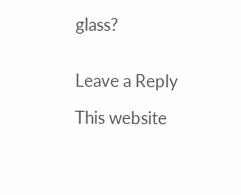glass?


Leave a Reply

This website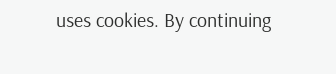uses cookies. By continuing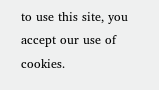to use this site, you accept our use of cookies.